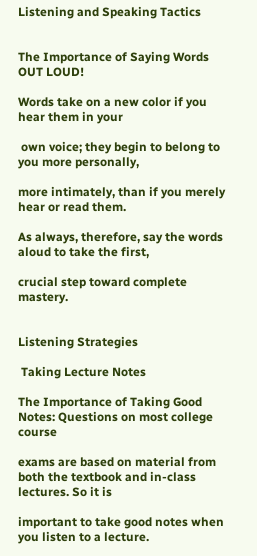Listening and Speaking Tactics


The Importance of Saying Words OUT LOUD!

Words take on a new color if you hear them in your

 own voice; they begin to belong to you more personally,

more intimately, than if you merely hear or read them.

As always, therefore, say the words aloud to take the first,

crucial step toward complete mastery.


Listening Strategies

 Taking Lecture Notes

The Importance of Taking Good Notes: Questions on most college course

exams are based on material from both the textbook and in-class lectures. So it is

important to take good notes when you listen to a lecture.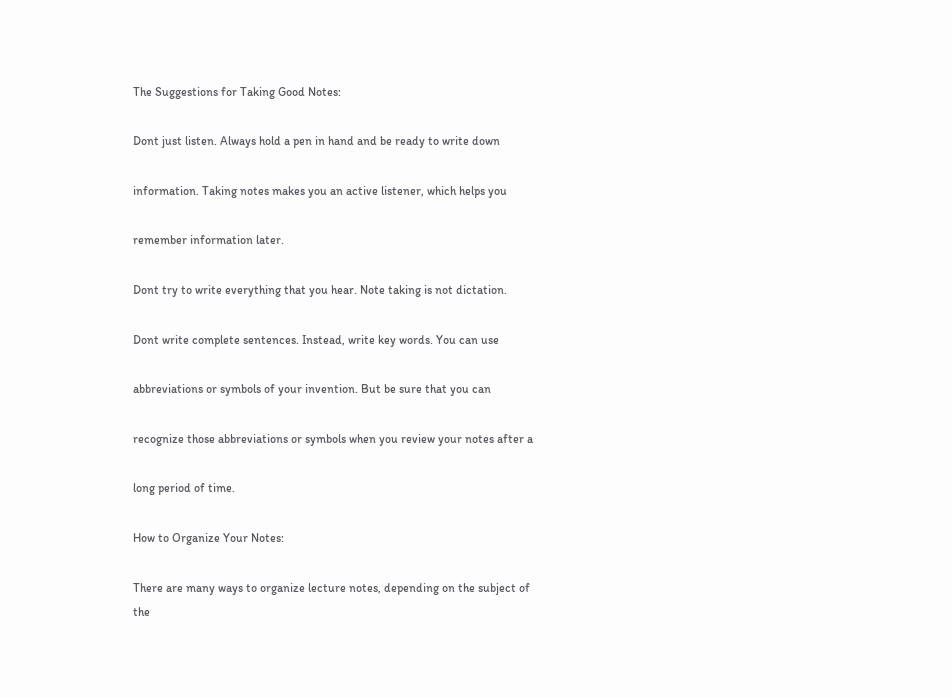The Suggestions for Taking Good Notes:

Dont just listen. Always hold a pen in hand and be ready to write down

information. Taking notes makes you an active listener, which helps you

remember information later.

Dont try to write everything that you hear. Note taking is not dictation.

Dont write complete sentences. Instead, write key words. You can use

abbreviations or symbols of your invention. But be sure that you can

recognize those abbreviations or symbols when you review your notes after a

long period of time.

How to Organize Your Notes:

There are many ways to organize lecture notes, depending on the subject of the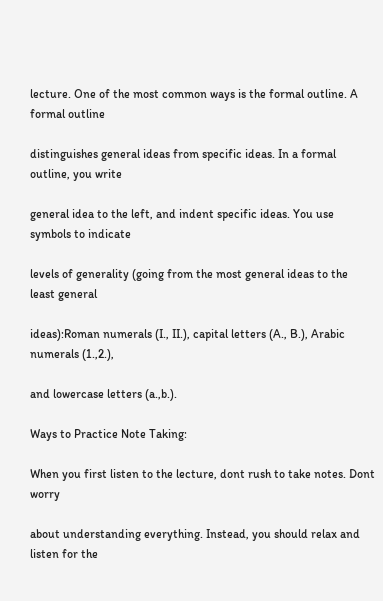lecture. One of the most common ways is the formal outline. A formal outline

distinguishes general ideas from specific ideas. In a formal outline, you write

general idea to the left, and indent specific ideas. You use symbols to indicate

levels of generality (going from the most general ideas to the least general

ideas):Roman numerals (I., II.), capital letters (A., B.), Arabic numerals (1.,2.),

and lowercase letters (a.,b.).

Ways to Practice Note Taking:

When you first listen to the lecture, dont rush to take notes. Dont worry

about understanding everything. Instead, you should relax and listen for the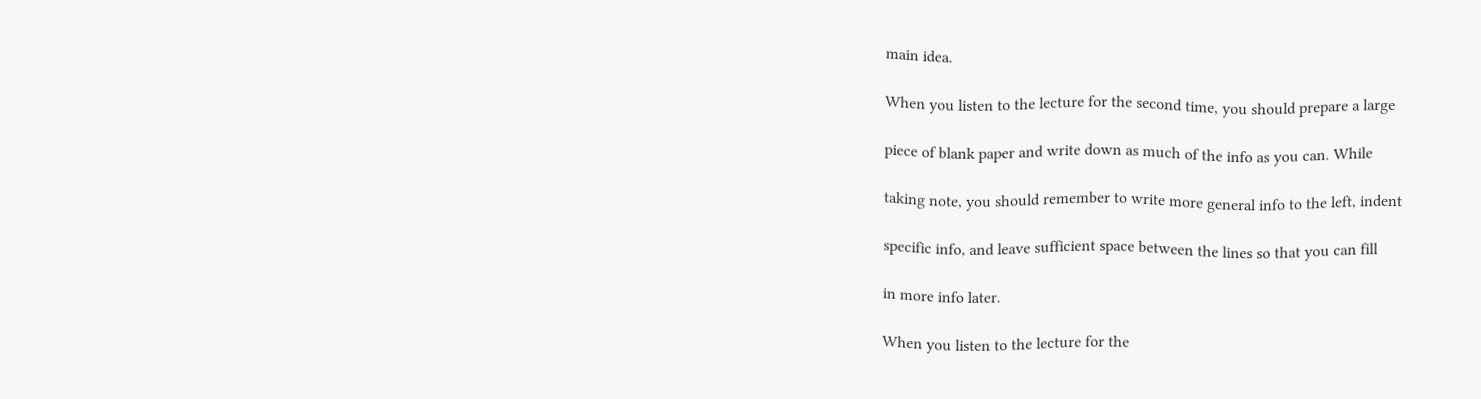main idea.

When you listen to the lecture for the second time, you should prepare a large

piece of blank paper and write down as much of the info as you can. While

taking note, you should remember to write more general info to the left, indent

specific info, and leave sufficient space between the lines so that you can fill

in more info later.

When you listen to the lecture for the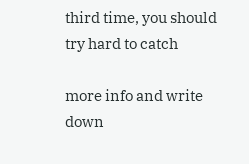third time, you should try hard to catch

more info and write down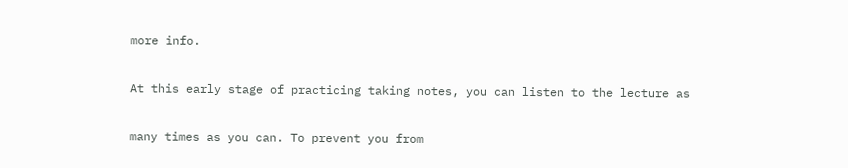more info.

At this early stage of practicing taking notes, you can listen to the lecture as

many times as you can. To prevent you from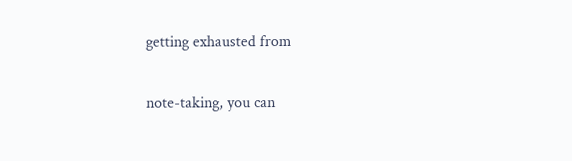getting exhausted from

note-taking, you can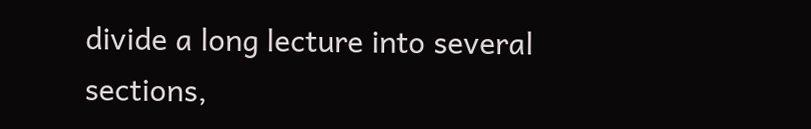divide a long lecture into several sections,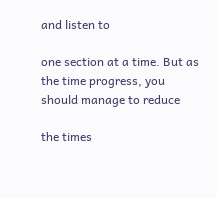and listen to

one section at a time. But as the time progress, you should manage to reduce

the times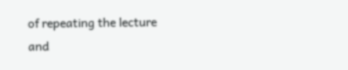of repeating the lecture and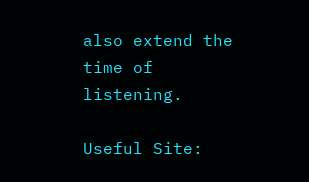also extend the time of listening.

Useful Site: